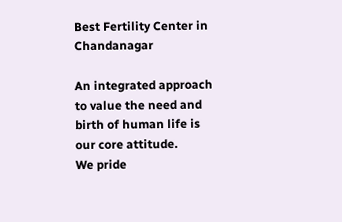Best Fertility Center in Chandanagar

An integrated approach to value the need and birth of human life is our core attitude.
We pride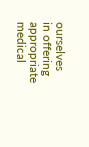ourselves in offering appropriate medical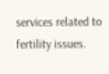services related to fertility issues.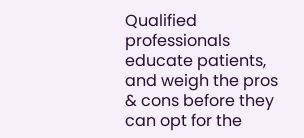Qualified professionals educate patients, and weigh the pros & cons before they can opt for the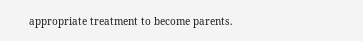appropriate treatment to become parents.